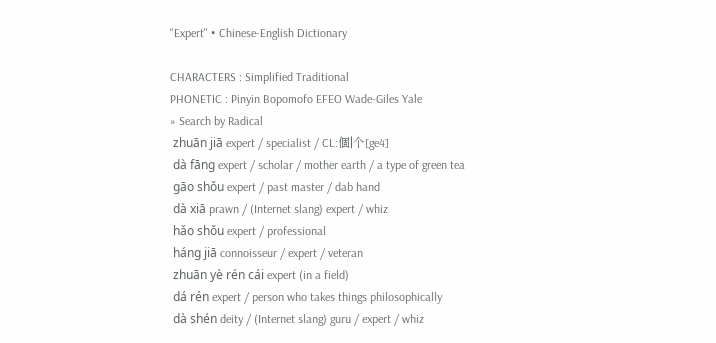"Expert" • Chinese-English Dictionary

CHARACTERS : Simplified Traditional
PHONETIC : Pinyin Bopomofo EFEO Wade-Giles Yale
» Search by Radical
 zhuān jiā expert / specialist / CL:個|个[ge4]
 dà fāng expert / scholar / mother earth / a type of green tea
 gāo shǒu expert / past master / dab hand
 dà xiā prawn / (Internet slang) expert / whiz
 hǎo shǒu expert / professional
 háng jiā connoisseur / expert / veteran
 zhuān yè rén cái expert (in a field)
 dá rén expert / person who takes things philosophically
 dà shén deity / (Internet slang) guru / expert / whiz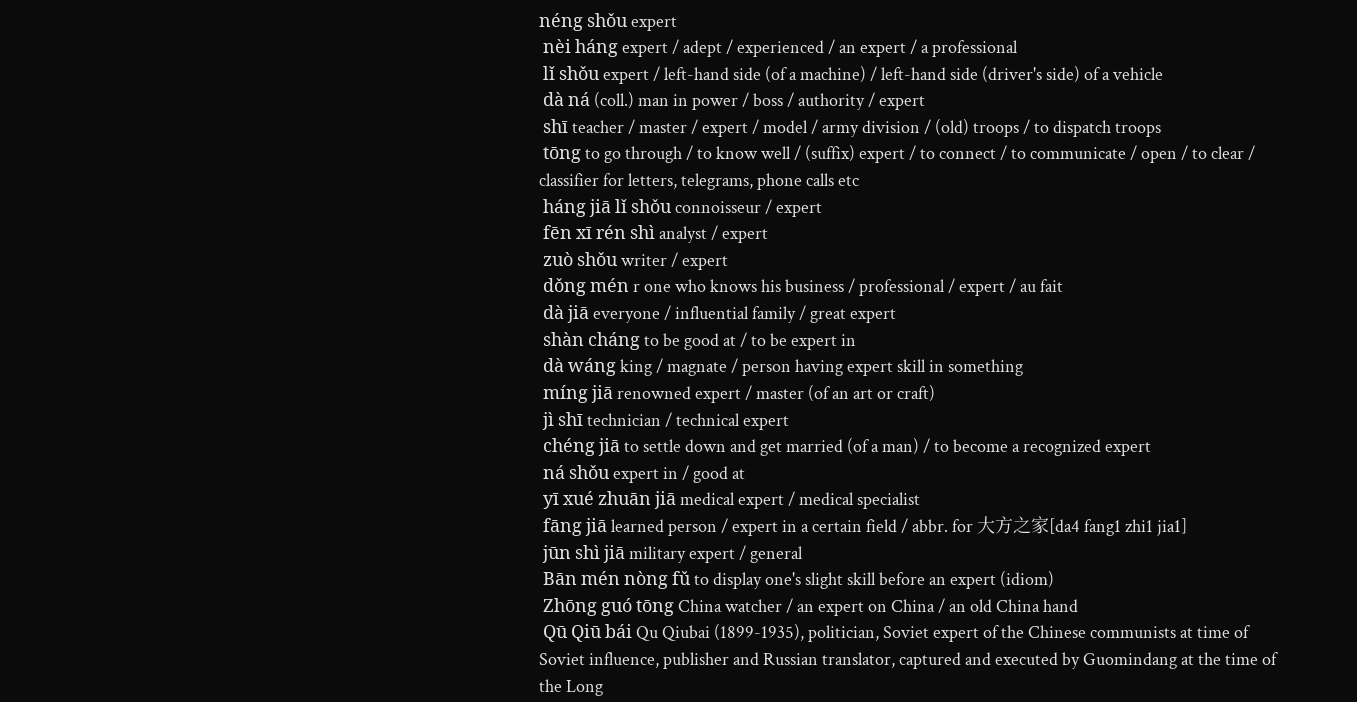néng shǒu expert
 nèi háng expert / adept / experienced / an expert / a professional
 lǐ shǒu expert / left-hand side (of a machine) / left-hand side (driver's side) of a vehicle
 dà ná (coll.) man in power / boss / authority / expert
 shī teacher / master / expert / model / army division / (old) troops / to dispatch troops
 tōng to go through / to know well / (suffix) expert / to connect / to communicate / open / to clear / classifier for letters, telegrams, phone calls etc
 háng jiā lǐ shǒu connoisseur / expert
 fēn xī rén shì analyst / expert
 zuò shǒu writer / expert
 dǒng mén r one who knows his business / professional / expert / au fait
 dà jiā everyone / influential family / great expert
 shàn cháng to be good at / to be expert in
 dà wáng king / magnate / person having expert skill in something
 míng jiā renowned expert / master (of an art or craft)
 jì shī technician / technical expert
 chéng jiā to settle down and get married (of a man) / to become a recognized expert
 ná shǒu expert in / good at
 yī xué zhuān jiā medical expert / medical specialist
 fāng jiā learned person / expert in a certain field / abbr. for 大方之家[da4 fang1 zhi1 jia1]
 jūn shì jiā military expert / general
 Bān mén nòng fǔ to display one's slight skill before an expert (idiom)
 Zhōng guó tōng China watcher / an expert on China / an old China hand
 Qū Qiū bái Qu Qiubai (1899-1935), politician, Soviet expert of the Chinese communists at time of Soviet influence, publisher and Russian translator, captured and executed by Guomindang at the time of the Long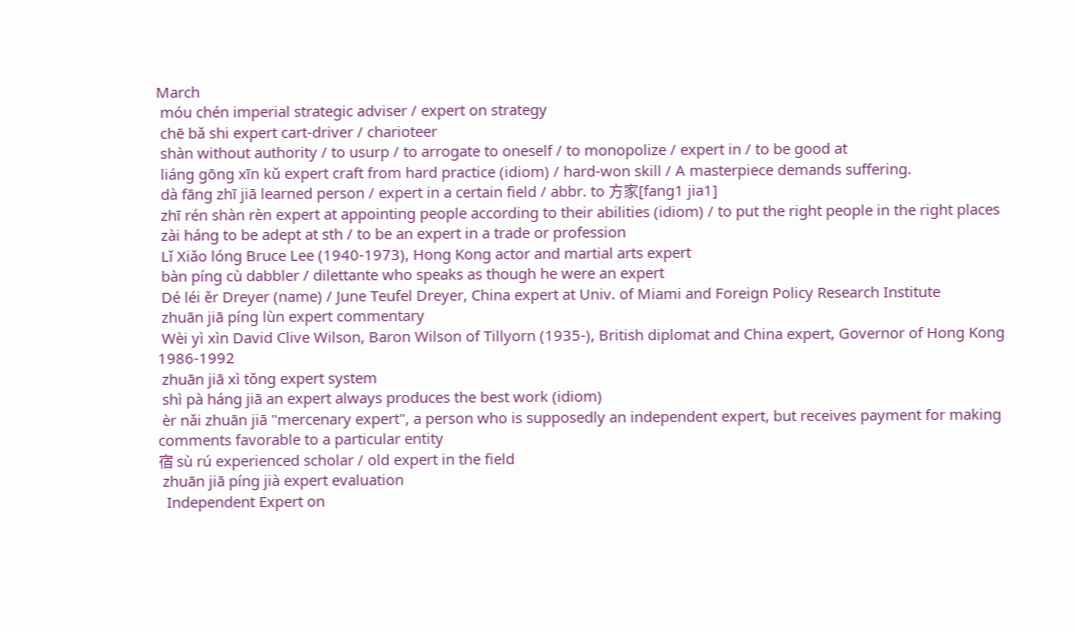March
 móu chén imperial strategic adviser / expert on strategy
 chē bǎ shi expert cart-driver / charioteer
 shàn without authority / to usurp / to arrogate to oneself / to monopolize / expert in / to be good at
 liáng gōng xīn kǔ expert craft from hard practice (idiom) / hard-won skill / A masterpiece demands suffering.
 dà fāng zhī jiā learned person / expert in a certain field / abbr. to 方家[fang1 jia1]
 zhī rén shàn rèn expert at appointing people according to their abilities (idiom) / to put the right people in the right places
 zài háng to be adept at sth / to be an expert in a trade or profession
 Lǐ Xiǎo lóng Bruce Lee (1940-1973), Hong Kong actor and martial arts expert
 bàn píng cù dabbler / dilettante who speaks as though he were an expert
 Dé léi ěr Dreyer (name) / June Teufel Dreyer, China expert at Univ. of Miami and Foreign Policy Research Institute
 zhuān jiā píng lùn expert commentary
 Wèi yì xìn David Clive Wilson, Baron Wilson of Tillyorn (1935-), British diplomat and China expert, Governor of Hong Kong 1986-1992
 zhuān jiā xì tǒng expert system
 shì pà háng jiā an expert always produces the best work (idiom)
 èr nǎi zhuān jiā "mercenary expert", a person who is supposedly an independent expert, but receives payment for making comments favorable to a particular entity
宿 sù rú experienced scholar / old expert in the field
 zhuān jiā píng jià expert evaluation
  Independent Expert on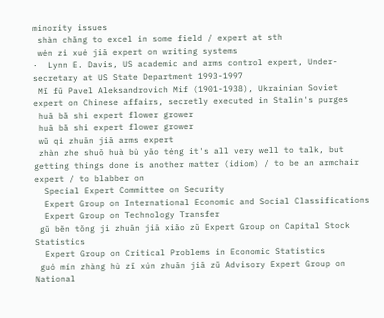minority issues
 shàn chǎng to excel in some field / expert at sth
 wén zì xué jiā expert on writing systems
·  Lynn E. Davis, US academic and arms control expert, Under-secretary at US State Department 1993-1997
 Mǐ fū Pavel Aleksandrovich Mif (1901-1938), Ukrainian Soviet expert on Chinese affairs, secretly executed in Stalin's purges
 huā bǎ shì expert flower grower
 huā bǎ shì expert flower grower
 wǔ qì zhuān jiā arms expert
 zhàn zhe shuō huà bù yāo téng it's all very well to talk, but getting things done is another matter (idiom) / to be an armchair expert / to blabber on
  Special Expert Committee on Security
  Expert Group on International Economic and Social Classifications
  Expert Group on Technology Transfer
 gǔ běn tǒng jì zhuān jiā xiǎo zǔ Expert Group on Capital Stock Statistics
  Expert Group on Critical Problems in Economic Statistics
 guó mín zhàng hù zī xún zhuān jiā zǔ Advisory Expert Group on National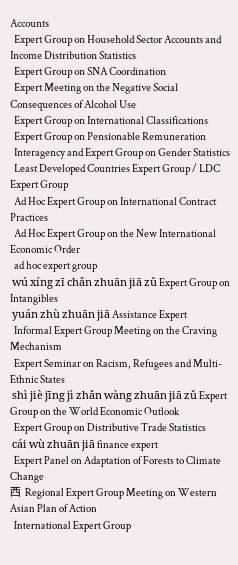Accounts
  Expert Group on Household Sector Accounts and Income Distribution Statistics
  Expert Group on SNA Coordination
  Expert Meeting on the Negative Social Consequences of Alcohol Use
  Expert Group on International Classifications
  Expert Group on Pensionable Remuneration
  Interagency and Expert Group on Gender Statistics
  Least Developed Countries Expert Group / LDC Expert Group
  Ad Hoc Expert Group on International Contract Practices
  Ad Hoc Expert Group on the New International Economic Order
  ad hoc expert group
 wú xíng zī chǎn zhuān jiā zǔ Expert Group on Intangibles
 yuán zhù zhuān jiā Assistance Expert
  Informal Expert Group Meeting on the Craving Mechanism
  Expert Seminar on Racism, Refugees and Multi-Ethnic States
 shì jiè jīng jì zhǎn wàng zhuān jiā zǔ Expert Group on the World Economic Outlook
  Expert Group on Distributive Trade Statistics
 cái wù zhuān jiā finance expert
  Expert Panel on Adaptation of Forests to Climate Change
西  Regional Expert Group Meeting on Western Asian Plan of Action
  International Expert Group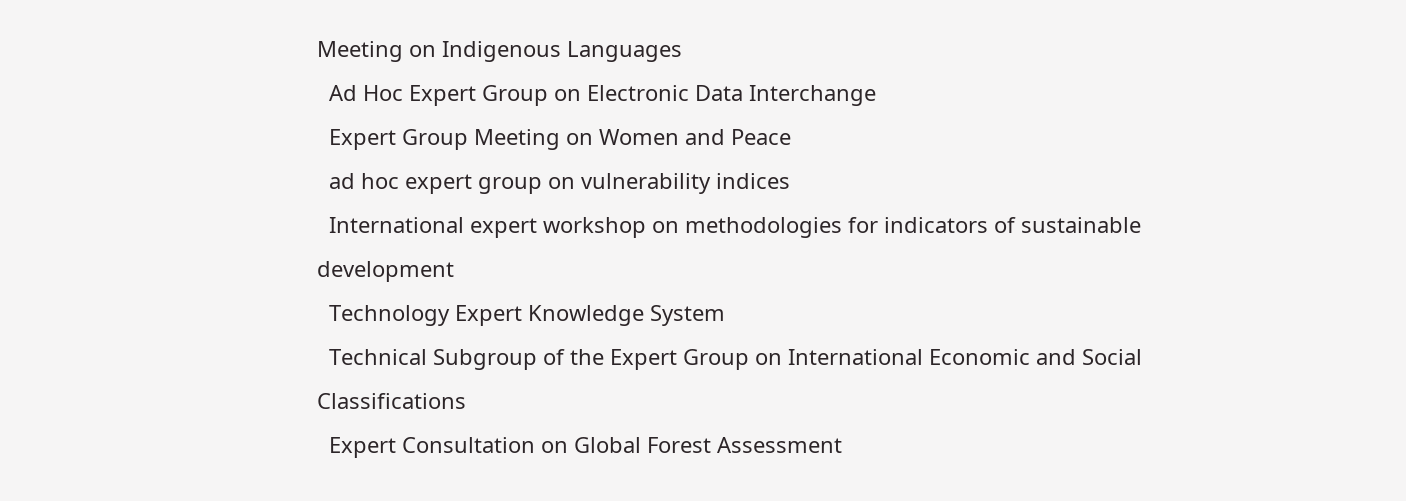Meeting on Indigenous Languages
  Ad Hoc Expert Group on Electronic Data Interchange
  Expert Group Meeting on Women and Peace
  ad hoc expert group on vulnerability indices
  International expert workshop on methodologies for indicators of sustainable development
  Technology Expert Knowledge System
  Technical Subgroup of the Expert Group on International Economic and Social Classifications
  Expert Consultation on Global Forest Assessment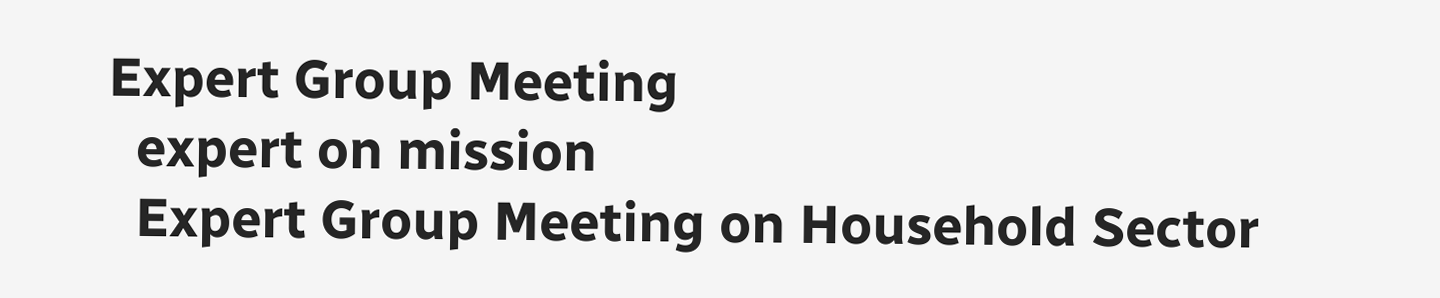Expert Group Meeting
  expert on mission
  Expert Group Meeting on Household Sector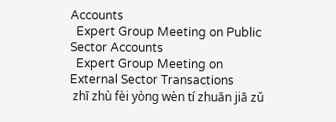Accounts
  Expert Group Meeting on Public Sector Accounts
  Expert Group Meeting on External Sector Transactions
 zhī zhù fèi yòng wèn tí zhuān jiā zǔ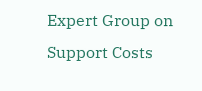Expert Group on Support Costs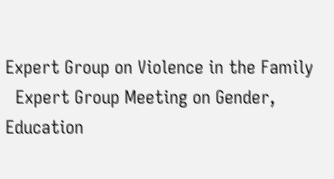Expert Group on Violence in the Family
  Expert Group Meeting on Gender, Education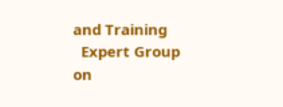and Training
  Expert Group on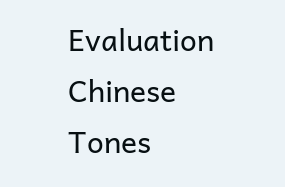Evaluation
Chinese Tones